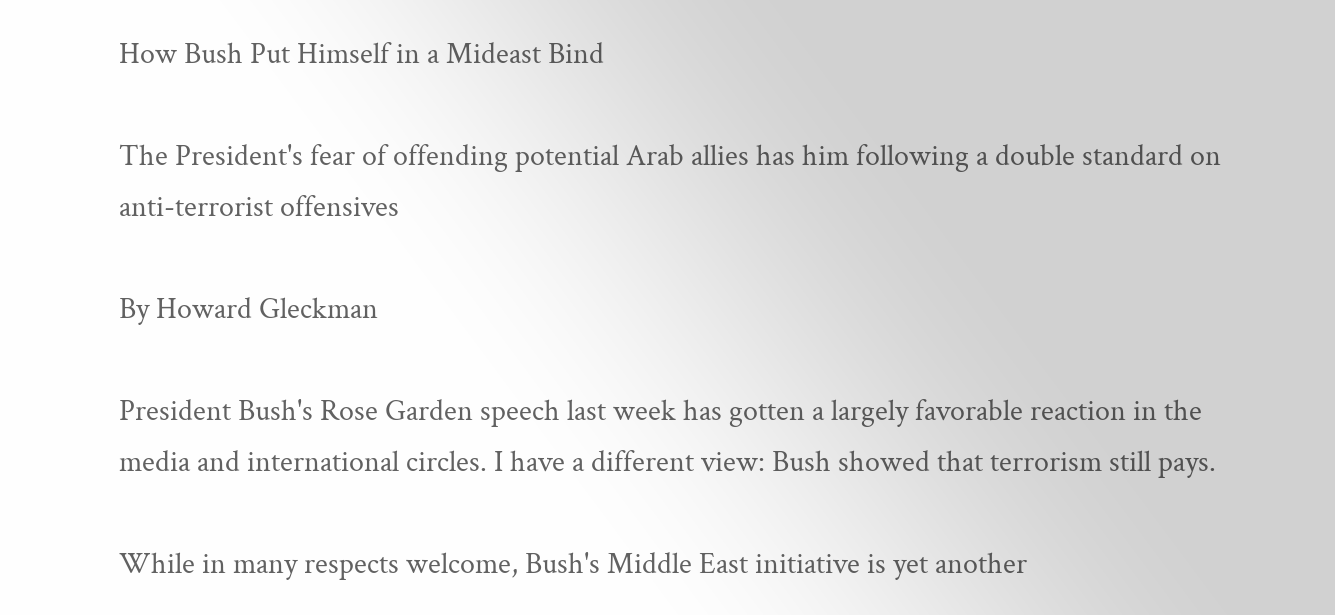How Bush Put Himself in a Mideast Bind

The President's fear of offending potential Arab allies has him following a double standard on anti-terrorist offensives

By Howard Gleckman

President Bush's Rose Garden speech last week has gotten a largely favorable reaction in the media and international circles. I have a different view: Bush showed that terrorism still pays.

While in many respects welcome, Bush's Middle East initiative is yet another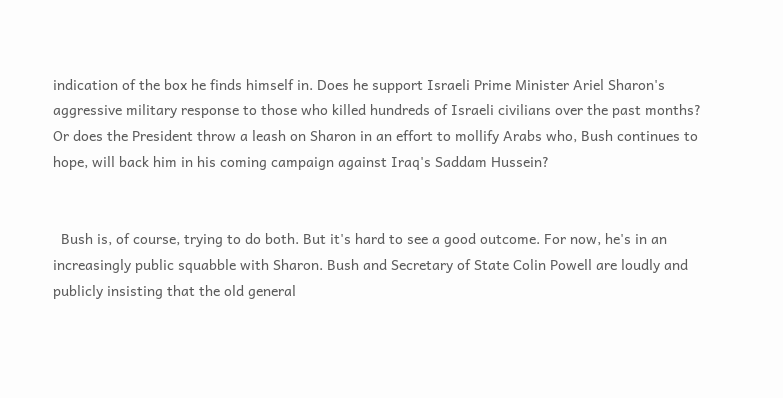indication of the box he finds himself in. Does he support Israeli Prime Minister Ariel Sharon's aggressive military response to those who killed hundreds of Israeli civilians over the past months? Or does the President throw a leash on Sharon in an effort to mollify Arabs who, Bush continues to hope, will back him in his coming campaign against Iraq's Saddam Hussein?


  Bush is, of course, trying to do both. But it's hard to see a good outcome. For now, he's in an increasingly public squabble with Sharon. Bush and Secretary of State Colin Powell are loudly and publicly insisting that the old general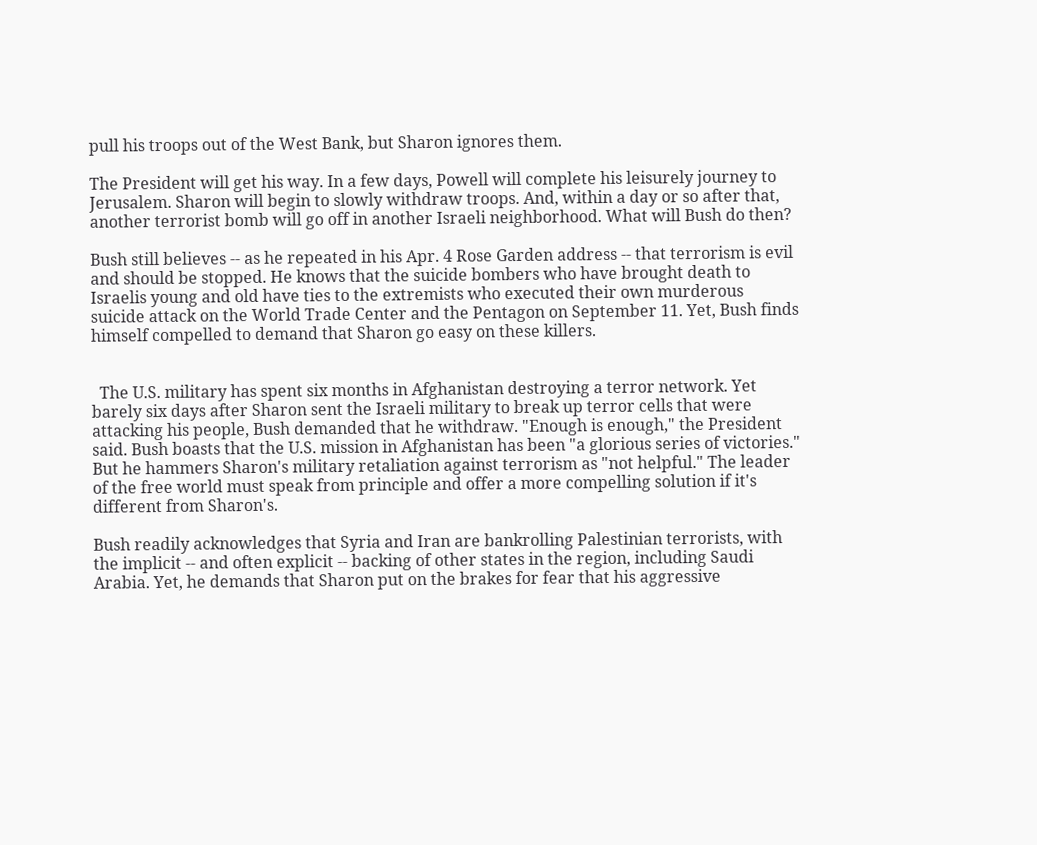pull his troops out of the West Bank, but Sharon ignores them.

The President will get his way. In a few days, Powell will complete his leisurely journey to Jerusalem. Sharon will begin to slowly withdraw troops. And, within a day or so after that, another terrorist bomb will go off in another Israeli neighborhood. What will Bush do then?

Bush still believes -- as he repeated in his Apr. 4 Rose Garden address -- that terrorism is evil and should be stopped. He knows that the suicide bombers who have brought death to Israelis young and old have ties to the extremists who executed their own murderous suicide attack on the World Trade Center and the Pentagon on September 11. Yet, Bush finds himself compelled to demand that Sharon go easy on these killers.


  The U.S. military has spent six months in Afghanistan destroying a terror network. Yet barely six days after Sharon sent the Israeli military to break up terror cells that were attacking his people, Bush demanded that he withdraw. "Enough is enough," the President said. Bush boasts that the U.S. mission in Afghanistan has been "a glorious series of victories." But he hammers Sharon's military retaliation against terrorism as "not helpful." The leader of the free world must speak from principle and offer a more compelling solution if it's different from Sharon's.

Bush readily acknowledges that Syria and Iran are bankrolling Palestinian terrorists, with the implicit -- and often explicit -- backing of other states in the region, including Saudi Arabia. Yet, he demands that Sharon put on the brakes for fear that his aggressive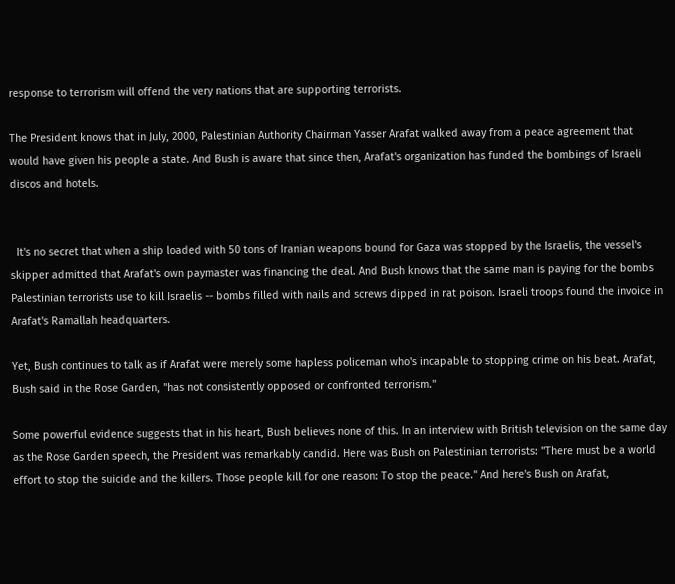response to terrorism will offend the very nations that are supporting terrorists.

The President knows that in July, 2000, Palestinian Authority Chairman Yasser Arafat walked away from a peace agreement that would have given his people a state. And Bush is aware that since then, Arafat's organization has funded the bombings of Israeli discos and hotels.


  It's no secret that when a ship loaded with 50 tons of Iranian weapons bound for Gaza was stopped by the Israelis, the vessel's skipper admitted that Arafat's own paymaster was financing the deal. And Bush knows that the same man is paying for the bombs Palestinian terrorists use to kill Israelis -- bombs filled with nails and screws dipped in rat poison. Israeli troops found the invoice in Arafat's Ramallah headquarters.

Yet, Bush continues to talk as if Arafat were merely some hapless policeman who's incapable to stopping crime on his beat. Arafat, Bush said in the Rose Garden, "has not consistently opposed or confronted terrorism."

Some powerful evidence suggests that in his heart, Bush believes none of this. In an interview with British television on the same day as the Rose Garden speech, the President was remarkably candid. Here was Bush on Palestinian terrorists: "There must be a world effort to stop the suicide and the killers. Those people kill for one reason: To stop the peace." And here's Bush on Arafat,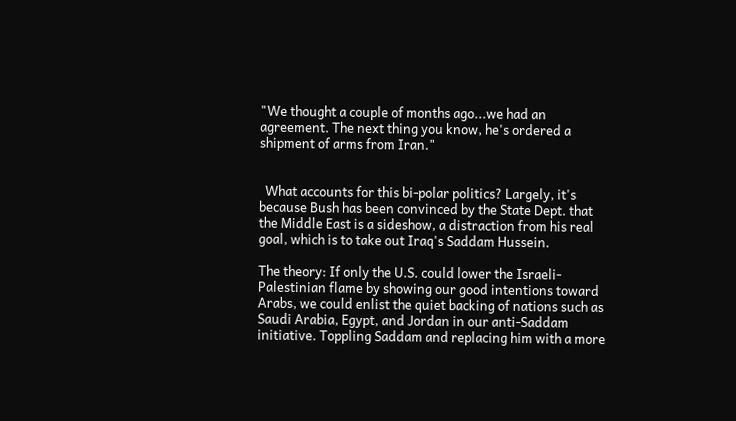"We thought a couple of months ago...we had an agreement. The next thing you know, he's ordered a shipment of arms from Iran."


  What accounts for this bi-polar politics? Largely, it's because Bush has been convinced by the State Dept. that the Middle East is a sideshow, a distraction from his real goal, which is to take out Iraq's Saddam Hussein.

The theory: If only the U.S. could lower the Israeli-Palestinian flame by showing our good intentions toward Arabs, we could enlist the quiet backing of nations such as Saudi Arabia, Egypt, and Jordan in our anti-Saddam initiative. Toppling Saddam and replacing him with a more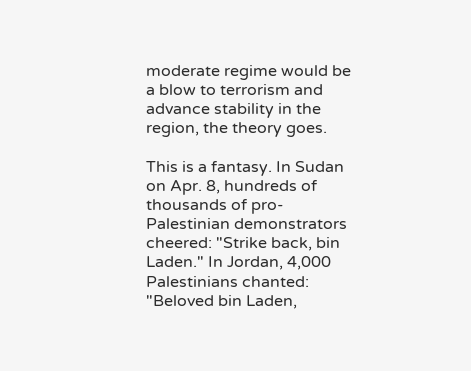moderate regime would be a blow to terrorism and advance stability in the region, the theory goes.

This is a fantasy. In Sudan on Apr. 8, hundreds of thousands of pro-Palestinian demonstrators cheered: "Strike back, bin Laden." In Jordan, 4,000 Palestinians chanted: "Beloved bin Laden,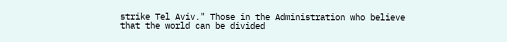strike Tel Aviv." Those in the Administration who believe that the world can be divided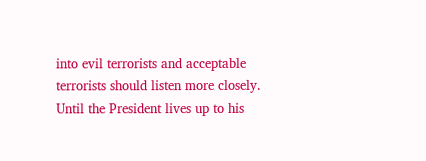into evil terrorists and acceptable terrorists should listen more closely. Until the President lives up to his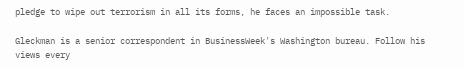pledge to wipe out terrorism in all its forms, he faces an impossible task.

Gleckman is a senior correspondent in BusinessWeek's Washington bureau. Follow his views every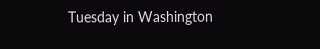Tuesday in Washington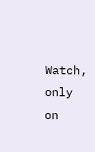Watch, only on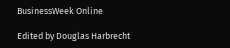BusinessWeek Online

Edited by Douglas Harbrecht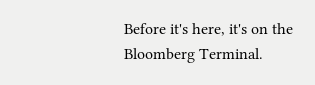Before it's here, it's on the Bloomberg Terminal.